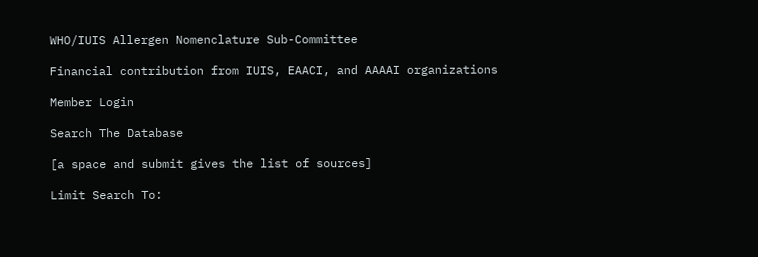WHO/IUIS Allergen Nomenclature Sub-Committee

Financial contribution from IUIS, EAACI, and AAAAI organizations

Member Login

Search The Database

[a space and submit gives the list of sources]

Limit Search To: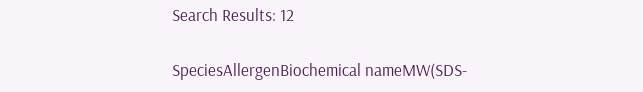Search Results: 12

SpeciesAllergenBiochemical nameMW(SDS-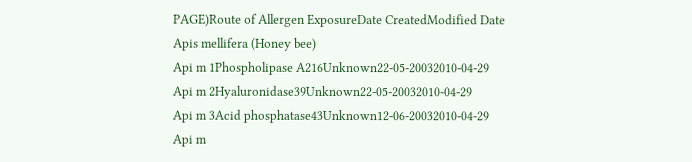PAGE)Route of Allergen ExposureDate CreatedModified Date
Apis mellifera (Honey bee)
Api m 1Phospholipase A216Unknown22-05-20032010-04-29
Api m 2Hyaluronidase39Unknown22-05-20032010-04-29
Api m 3Acid phosphatase43Unknown12-06-20032010-04-29
Api m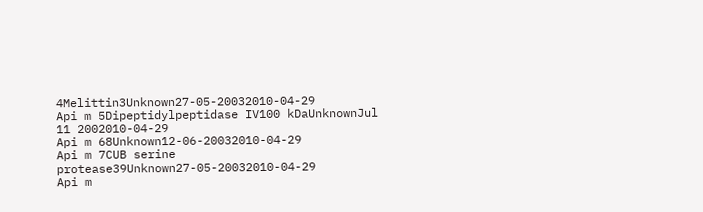4Melittin3Unknown27-05-20032010-04-29
Api m 5Dipeptidylpeptidase IV100 kDaUnknownJul 11 2002010-04-29
Api m 68Unknown12-06-20032010-04-29
Api m 7CUB serine protease39Unknown27-05-20032010-04-29
Api m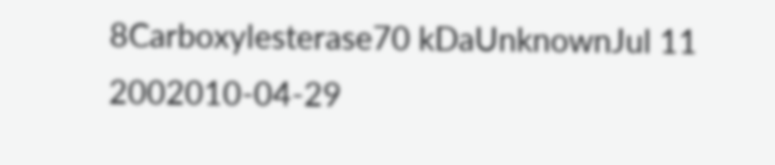8Carboxylesterase70 kDaUnknownJul 11 2002010-04-29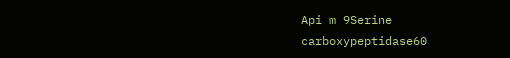Api m 9Serine carboxypeptidase60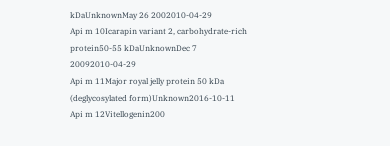kDaUnknownMay 26 2002010-04-29
Api m 10Icarapin variant 2, carbohydrate-rich protein50-55 kDaUnknownDec 7 20092010-04-29
Api m 11Major royal jelly protein 50 kDa (deglycosylated form)Unknown2016-10-11
Api m 12Vitellogenin200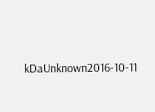kDaUnknown2016-10-11